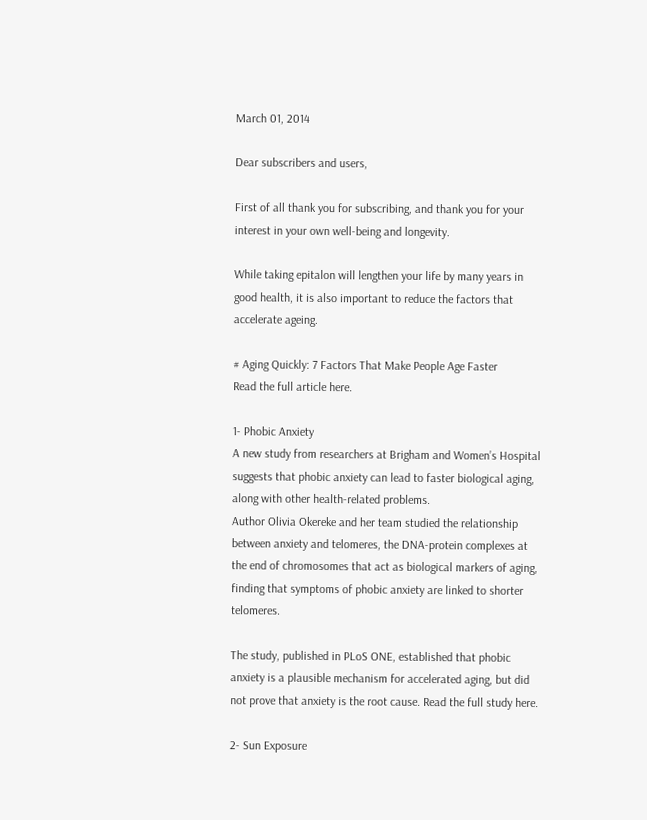March 01, 2014

Dear subscribers and users,

First of all thank you for subscribing, and thank you for your interest in your own well-being and longevity.

While taking epitalon will lengthen your life by many years in good health, it is also important to reduce the factors that accelerate ageing.

# Aging Quickly: 7 Factors That Make People Age Faster
Read the full article here.

1- Phobic Anxiety
A new study from researchers at Brigham and Women’s Hospital suggests that phobic anxiety can lead to faster biological aging, along with other health-related problems.
Author Olivia Okereke and her team studied the relationship between anxiety and telomeres, the DNA-protein complexes at the end of chromosomes that act as biological markers of aging, finding that symptoms of phobic anxiety are linked to shorter telomeres.

The study, published in PLoS ONE, established that phobic anxiety is a plausible mechanism for accelerated aging, but did not prove that anxiety is the root cause. Read the full study here.

2- Sun Exposure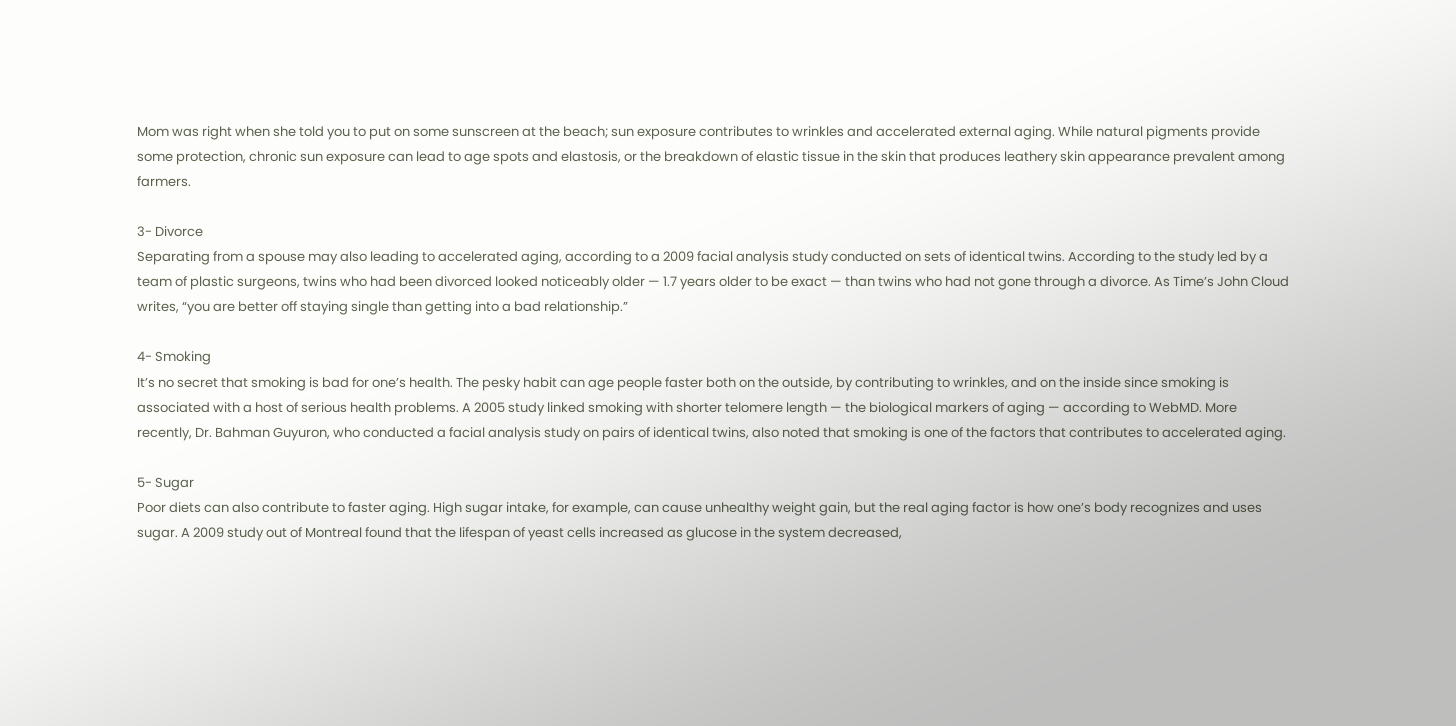Mom was right when she told you to put on some sunscreen at the beach; sun exposure contributes to wrinkles and accelerated external aging. While natural pigments provide some protection, chronic sun exposure can lead to age spots and elastosis, or the breakdown of elastic tissue in the skin that produces leathery skin appearance prevalent among farmers.

3- Divorce
Separating from a spouse may also leading to accelerated aging, according to a 2009 facial analysis study conducted on sets of identical twins. According to the study led by a team of plastic surgeons, twins who had been divorced looked noticeably older — 1.7 years older to be exact — than twins who had not gone through a divorce. As Time’s John Cloud writes, “you are better off staying single than getting into a bad relationship.”

4- Smoking
It’s no secret that smoking is bad for one’s health. The pesky habit can age people faster both on the outside, by contributing to wrinkles, and on the inside since smoking is associated with a host of serious health problems. A 2005 study linked smoking with shorter telomere length — the biological markers of aging — according to WebMD. More recently, Dr. Bahman Guyuron, who conducted a facial analysis study on pairs of identical twins, also noted that smoking is one of the factors that contributes to accelerated aging.

5- Sugar
Poor diets can also contribute to faster aging. High sugar intake, for example, can cause unhealthy weight gain, but the real aging factor is how one’s body recognizes and uses sugar. A 2009 study out of Montreal found that the lifespan of yeast cells increased as glucose in the system decreased,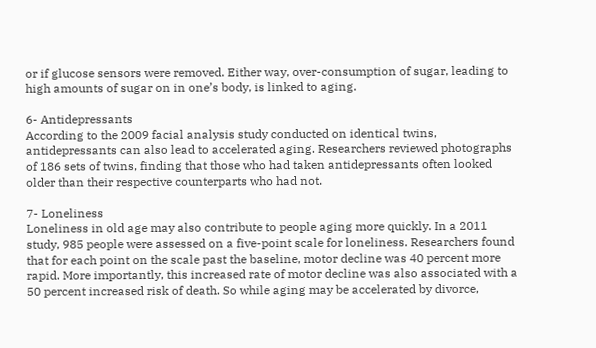or if glucose sensors were removed. Either way, over-consumption of sugar, leading to high amounts of sugar on in one’s body, is linked to aging.

6- Antidepressants
According to the 2009 facial analysis study conducted on identical twins, antidepressants can also lead to accelerated aging. Researchers reviewed photographs of 186 sets of twins, finding that those who had taken antidepressants often looked older than their respective counterparts who had not.

7- Loneliness
Loneliness in old age may also contribute to people aging more quickly. In a 2011 study, 985 people were assessed on a five-point scale for loneliness. Researchers found that for each point on the scale past the baseline, motor decline was 40 percent more rapid. More importantly, this increased rate of motor decline was also associated with a 50 percent increased risk of death. So while aging may be accelerated by divorce,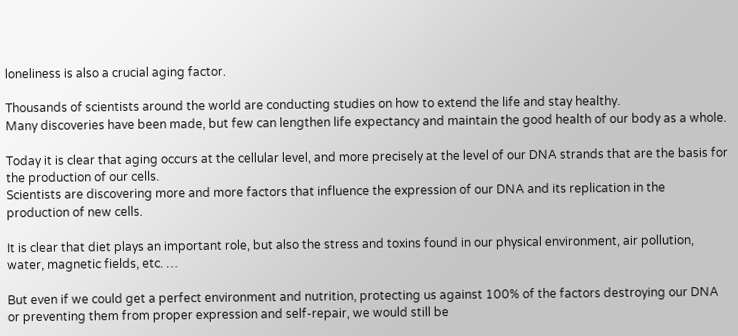loneliness is also a crucial aging factor.

Thousands of scientists around the world are conducting studies on how to extend the life and stay healthy.
Many discoveries have been made, but few can lengthen life expectancy and maintain the good health of our body as a whole.

Today it is clear that aging occurs at the cellular level, and more precisely at the level of our DNA strands that are the basis for the production of our cells.
Scientists are discovering more and more factors that influence the expression of our DNA and its replication in the production of new cells.

It is clear that diet plays an important role, but also the stress and toxins found in our physical environment, air pollution, water, magnetic fields, etc. …

But even if we could get a perfect environment and nutrition, protecting us against 100% of the factors destroying our DNA or preventing them from proper expression and self-repair, we would still be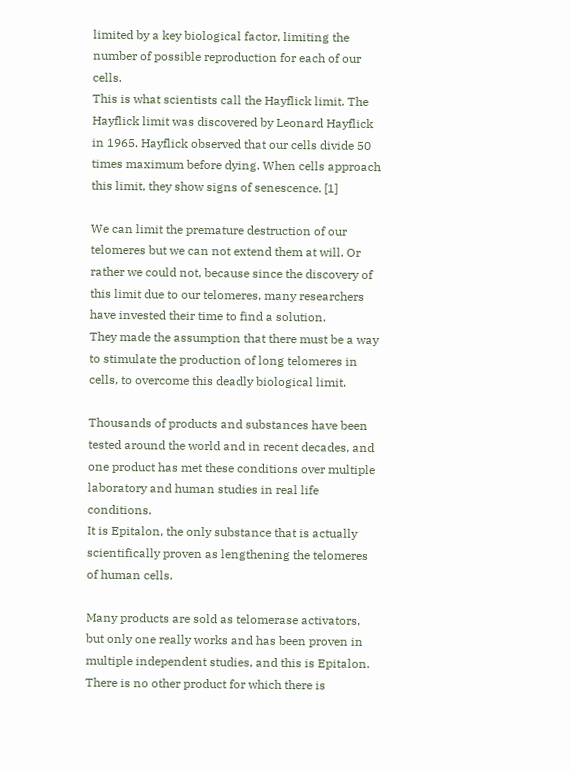limited by a key biological factor, limiting the number of possible reproduction for each of our cells.
This is what scientists call the Hayflick limit. The Hayflick limit was discovered by Leonard Hayflick in 1965. Hayflick observed that our cells divide 50 times maximum before dying. When cells approach this limit, they show signs of senescence. [1]

We can limit the premature destruction of our telomeres but we can not extend them at will. Or rather we could not, because since the discovery of this limit due to our telomeres, many researchers have invested their time to find a solution.
They made the assumption that there must be a way to stimulate the production of long telomeres in cells, to overcome this deadly biological limit.

Thousands of products and substances have been tested around the world and in recent decades, and one product has met these conditions over multiple laboratory and human studies in real life conditions.
It is Epitalon, the only substance that is actually scientifically proven as lengthening the telomeres of human cells.

Many products are sold as telomerase activators, but only one really works and has been proven in multiple independent studies, and this is Epitalon.
There is no other product for which there is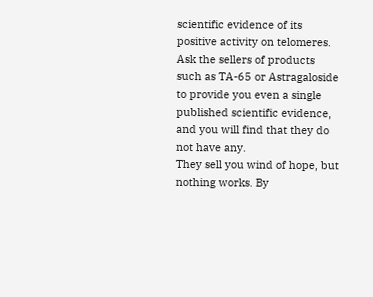scientific evidence of its positive activity on telomeres. Ask the sellers of products such as TA-65 or Astragaloside to provide you even a single published scientific evidence, and you will find that they do not have any.
They sell you wind of hope, but nothing works. By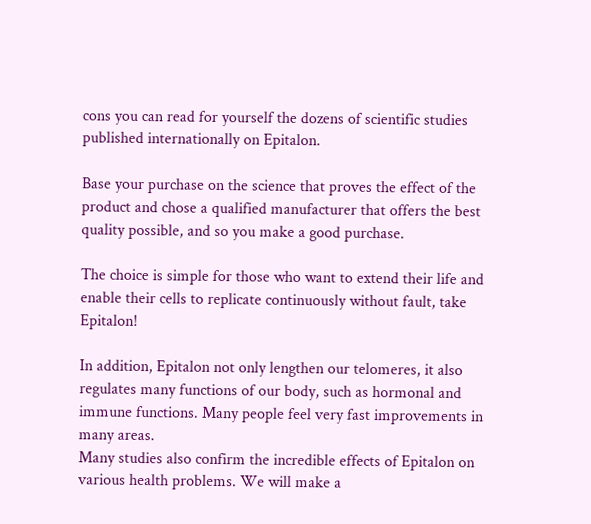cons you can read for yourself the dozens of scientific studies published internationally on Epitalon.

Base your purchase on the science that proves the effect of the product and chose a qualified manufacturer that offers the best quality possible, and so you make a good purchase.

The choice is simple for those who want to extend their life and enable their cells to replicate continuously without fault, take Epitalon!

In addition, Epitalon not only lengthen our telomeres, it also regulates many functions of our body, such as hormonal and immune functions. Many people feel very fast improvements in many areas.
Many studies also confirm the incredible effects of Epitalon on various health problems. We will make a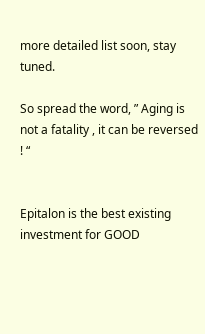more detailed list soon, stay tuned.

So spread the word, ” Aging is not a fatality , it can be reversed ! “


Epitalon is the best existing investment for GOOD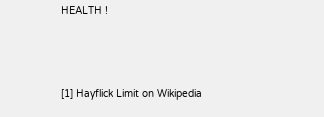HEALTH !



[1] Hayflick Limit on Wikipedia